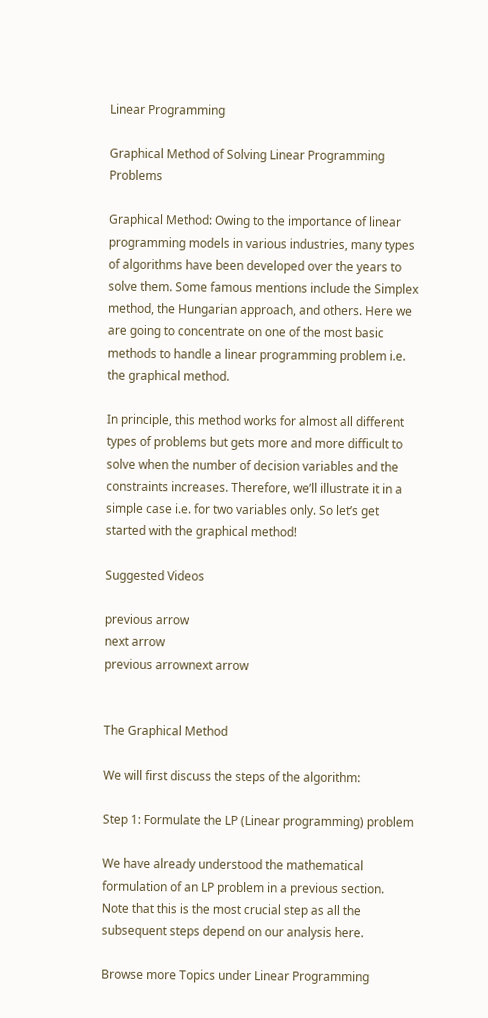Linear Programming

Graphical Method of Solving Linear Programming Problems

Graphical Method: Owing to the importance of linear programming models in various industries, many types of algorithms have been developed over the years to solve them. Some famous mentions include the Simplex method, the Hungarian approach, and others. Here we are going to concentrate on one of the most basic methods to handle a linear programming problem i.e. the graphical method.

In principle, this method works for almost all different types of problems but gets more and more difficult to solve when the number of decision variables and the constraints increases. Therefore, we’ll illustrate it in a simple case i.e. for two variables only. So let’s get started with the graphical method!

Suggested Videos

previous arrow
next arrow
previous arrownext arrow


The Graphical Method

We will first discuss the steps of the algorithm:

Step 1: Formulate the LP (Linear programming) problem

We have already understood the mathematical formulation of an LP problem in a previous section. Note that this is the most crucial step as all the subsequent steps depend on our analysis here.

Browse more Topics under Linear Programming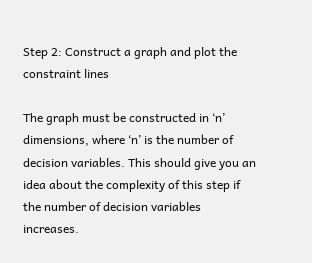Step 2: Construct a graph and plot the constraint lines

The graph must be constructed in ‘n’ dimensions, where ‘n’ is the number of decision variables. This should give you an idea about the complexity of this step if the number of decision variables increases.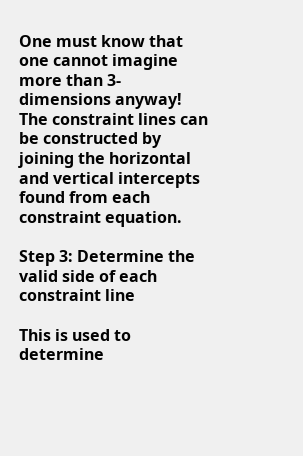One must know that one cannot imagine more than 3-dimensions anyway! The constraint lines can be constructed by joining the horizontal and vertical intercepts found from each constraint equation.

Step 3: Determine the valid side of each constraint line

This is used to determine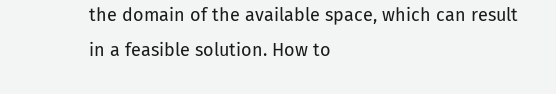the domain of the available space, which can result in a feasible solution. How to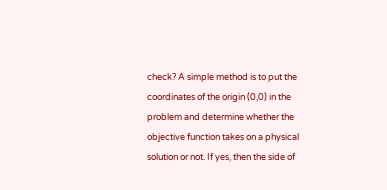check? A simple method is to put the coordinates of the origin (0,0) in the problem and determine whether the objective function takes on a physical solution or not. If yes, then the side of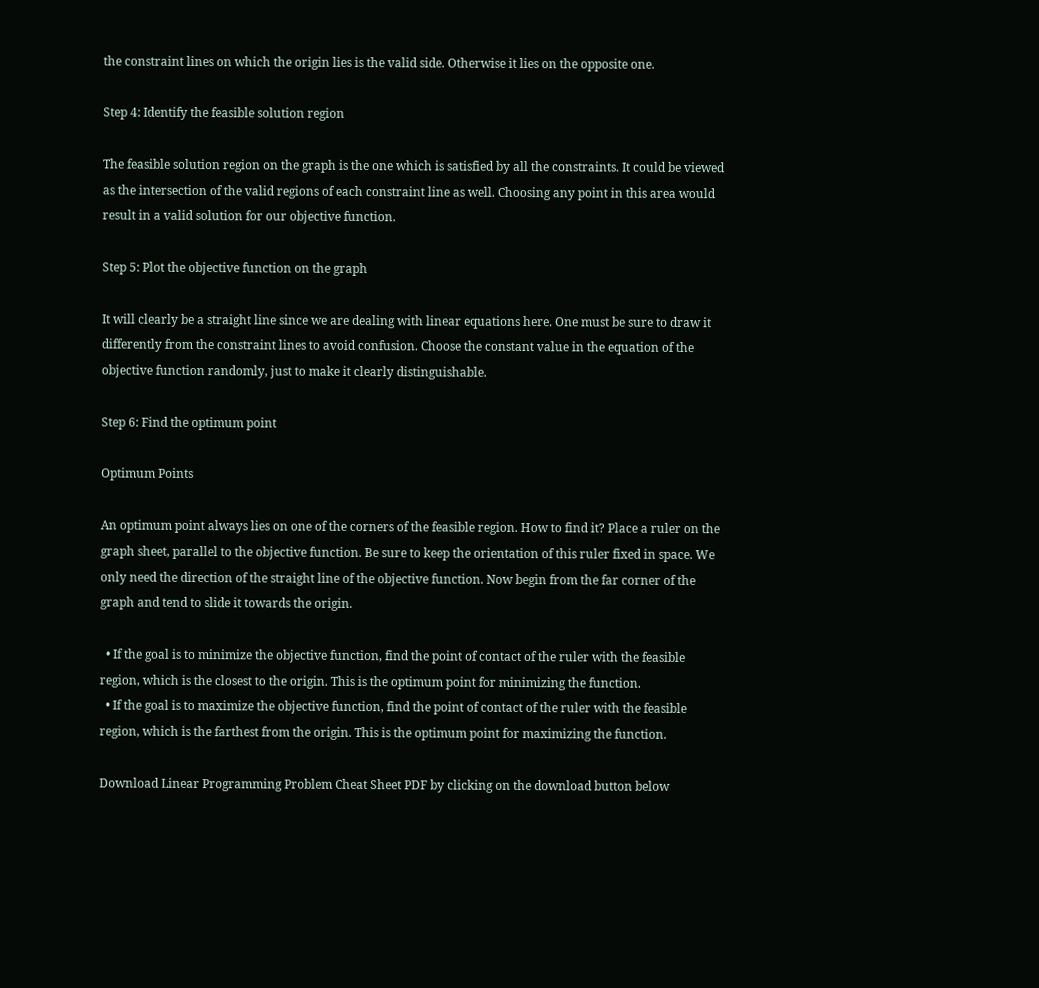the constraint lines on which the origin lies is the valid side. Otherwise it lies on the opposite one.

Step 4: Identify the feasible solution region

The feasible solution region on the graph is the one which is satisfied by all the constraints. It could be viewed as the intersection of the valid regions of each constraint line as well. Choosing any point in this area would result in a valid solution for our objective function.

Step 5: Plot the objective function on the graph

It will clearly be a straight line since we are dealing with linear equations here. One must be sure to draw it differently from the constraint lines to avoid confusion. Choose the constant value in the equation of the objective function randomly, just to make it clearly distinguishable.

Step 6: Find the optimum point

Optimum Points

An optimum point always lies on one of the corners of the feasible region. How to find it? Place a ruler on the graph sheet, parallel to the objective function. Be sure to keep the orientation of this ruler fixed in space. We only need the direction of the straight line of the objective function. Now begin from the far corner of the graph and tend to slide it towards the origin.

  • If the goal is to minimize the objective function, find the point of contact of the ruler with the feasible region, which is the closest to the origin. This is the optimum point for minimizing the function.
  • If the goal is to maximize the objective function, find the point of contact of the ruler with the feasible region, which is the farthest from the origin. This is the optimum point for maximizing the function.

Download Linear Programming Problem Cheat Sheet PDF by clicking on the download button below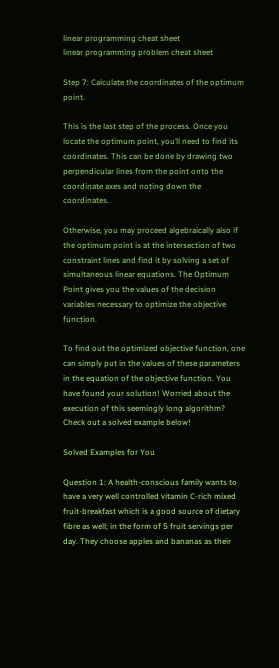linear programming cheat sheet
linear programming problem cheat sheet

Step 7: Calculate the coordinates of the optimum point.

This is the last step of the process. Once you locate the optimum point, you’ll need to find its coordinates. This can be done by drawing two perpendicular lines from the point onto the coordinate axes and noting down the coordinates.

Otherwise, you may proceed algebraically also if the optimum point is at the intersection of two constraint lines and find it by solving a set of simultaneous linear equations. The Optimum Point gives you the values of the decision variables necessary to optimize the objective function.

To find out the optimized objective function, one can simply put in the values of these parameters in the equation of the objective function. You have found your solution! Worried about the execution of this seemingly long algorithm? Check out a solved example below!

Solved Examples for You

Question 1: A health-conscious family wants to have a very well controlled vitamin C-rich mixed fruit-breakfast which is a good source of dietary fibre as well; in the form of 5 fruit servings per day. They choose apples and bananas as their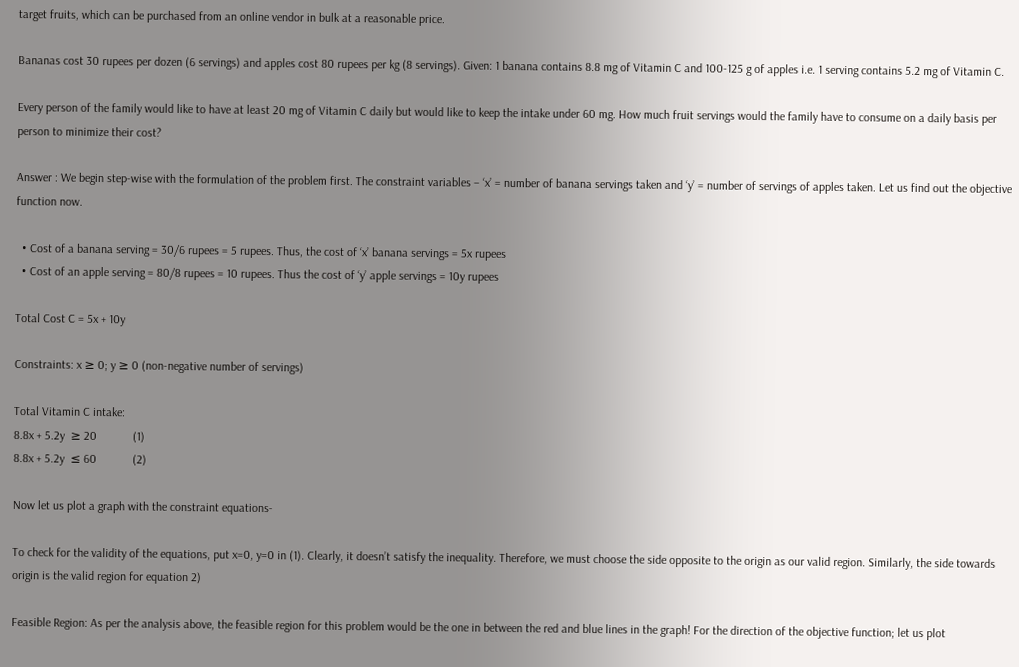target fruits, which can be purchased from an online vendor in bulk at a reasonable price.

Bananas cost 30 rupees per dozen (6 servings) and apples cost 80 rupees per kg (8 servings). Given: 1 banana contains 8.8 mg of Vitamin C and 100-125 g of apples i.e. 1 serving contains 5.2 mg of Vitamin C.

Every person of the family would like to have at least 20 mg of Vitamin C daily but would like to keep the intake under 60 mg. How much fruit servings would the family have to consume on a daily basis per person to minimize their cost?

Answer : We begin step-wise with the formulation of the problem first. The constraint variables – ‘x’ = number of banana servings taken and ‘y’ = number of servings of apples taken. Let us find out the objective function now.

  • Cost of a banana serving = 30/6 rupees = 5 rupees. Thus, the cost of ‘x’ banana servings = 5x rupees
  • Cost of an apple serving = 80/8 rupees = 10 rupees. Thus the cost of ‘y’ apple servings = 10y rupees

Total Cost C = 5x + 10y

Constraints: x ≥ 0; y ≥ 0 (non-negative number of servings)

Total Vitamin C intake:
8.8x + 5.2y  ≥ 20            (1)
8.8x + 5.2y  ≤ 60            (2)

Now let us plot a graph with the constraint equations-

To check for the validity of the equations, put x=0, y=0 in (1). Clearly, it doesn’t satisfy the inequality. Therefore, we must choose the side opposite to the origin as our valid region. Similarly, the side towards origin is the valid region for equation 2)

Feasible Region: As per the analysis above, the feasible region for this problem would be the one in between the red and blue lines in the graph! For the direction of the objective function; let us plot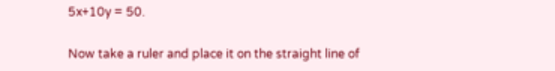5x+10y = 50.

Now take a ruler and place it on the straight line of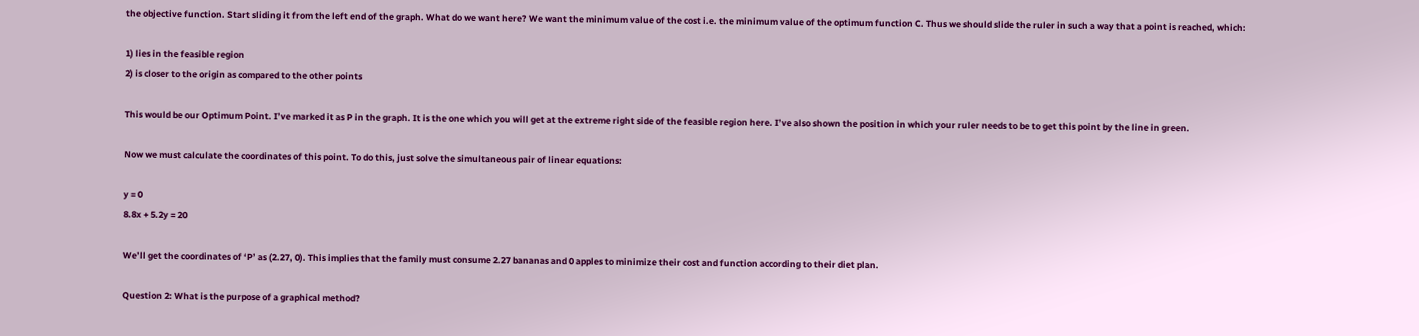the objective function. Start sliding it from the left end of the graph. What do we want here? We want the minimum value of the cost i.e. the minimum value of the optimum function C. Thus we should slide the ruler in such a way that a point is reached, which:

1) lies in the feasible region
2) is closer to the origin as compared to the other points

This would be our Optimum Point. I’ve marked it as P in the graph. It is the one which you will get at the extreme right side of the feasible region here. I’ve also shown the position in which your ruler needs to be to get this point by the line in green.

Now we must calculate the coordinates of this point. To do this, just solve the simultaneous pair of linear equations:

y = 0
8.8x + 5.2y = 20

We’ll get the coordinates of ‘P’ as (2.27, 0). This implies that the family must consume 2.27 bananas and 0 apples to minimize their cost and function according to their diet plan.

Question 2: What is the purpose of a graphical method?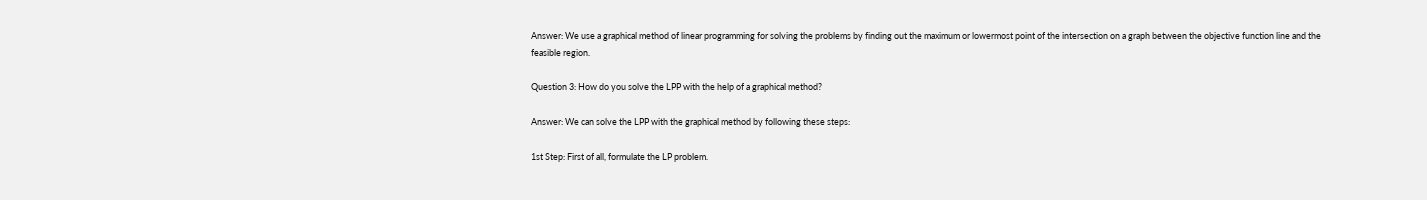Answer: We use a graphical method of linear programming for solving the problems by finding out the maximum or lowermost point of the intersection on a graph between the objective function line and the feasible region.

Question 3: How do you solve the LPP with the help of a graphical method?

Answer: We can solve the LPP with the graphical method by following these steps:

1st Step: First of all, formulate the LP problem.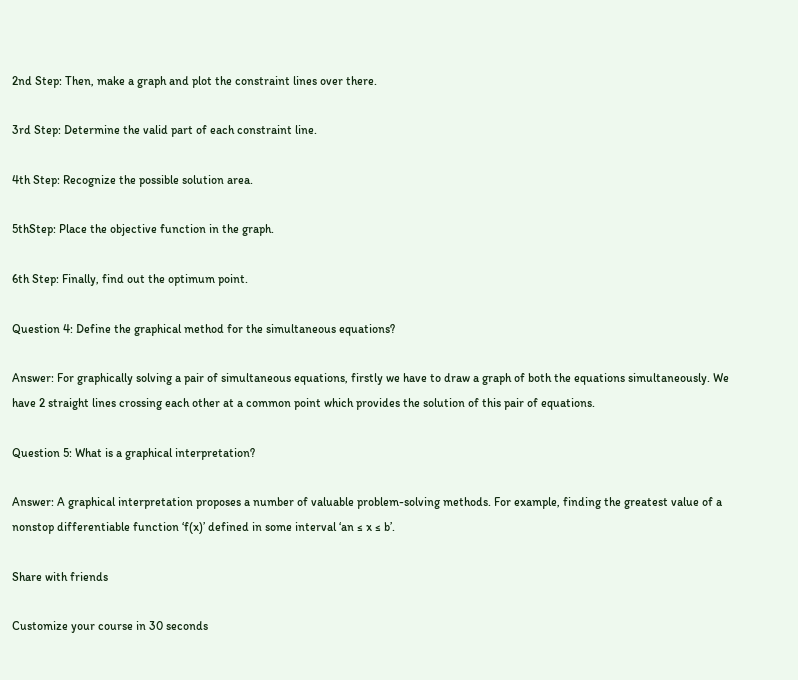2nd Step: Then, make a graph and plot the constraint lines over there.

3rd Step: Determine the valid part of each constraint line.

4th Step: Recognize the possible solution area.

5thStep: Place the objective function in the graph.

6th Step: Finally, find out the optimum point.

Question 4: Define the graphical method for the simultaneous equations?

Answer: For graphically solving a pair of simultaneous equations, firstly we have to draw a graph of both the equations simultaneously. We have 2 straight lines crossing each other at a common point which provides the solution of this pair of equations.

Question 5: What is a graphical interpretation?

Answer: A graphical interpretation proposes a number of valuable problem-solving methods. For example, finding the greatest value of a nonstop differentiable function ‘f(x)’ defined in some interval ‘an ≤ x ≤ b’.

Share with friends

Customize your course in 30 seconds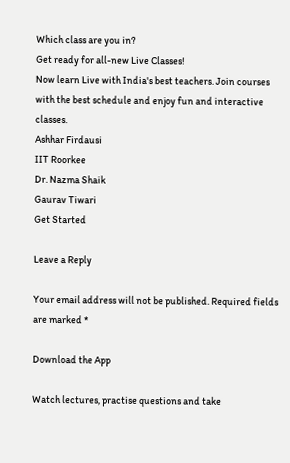Which class are you in?
Get ready for all-new Live Classes!
Now learn Live with India's best teachers. Join courses with the best schedule and enjoy fun and interactive classes.
Ashhar Firdausi
IIT Roorkee
Dr. Nazma Shaik
Gaurav Tiwari
Get Started

Leave a Reply

Your email address will not be published. Required fields are marked *

Download the App

Watch lectures, practise questions and take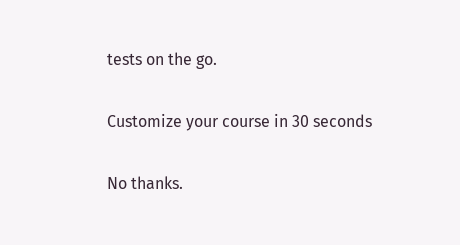tests on the go.

Customize your course in 30 seconds

No thanks.